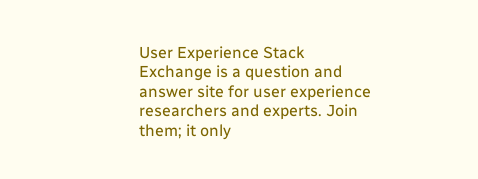User Experience Stack Exchange is a question and answer site for user experience researchers and experts. Join them; it only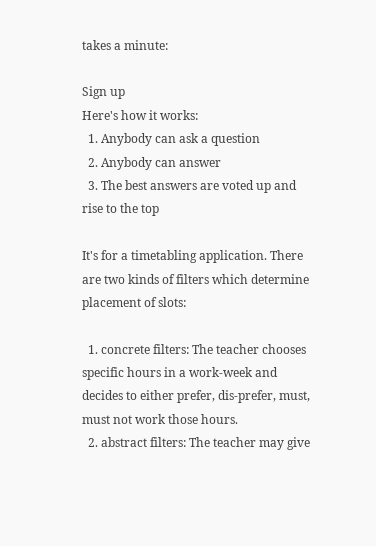takes a minute:

Sign up
Here's how it works:
  1. Anybody can ask a question
  2. Anybody can answer
  3. The best answers are voted up and rise to the top

It's for a timetabling application. There are two kinds of filters which determine placement of slots:

  1. concrete filters: The teacher chooses specific hours in a work-week and decides to either prefer, dis-prefer, must, must not work those hours.
  2. abstract filters: The teacher may give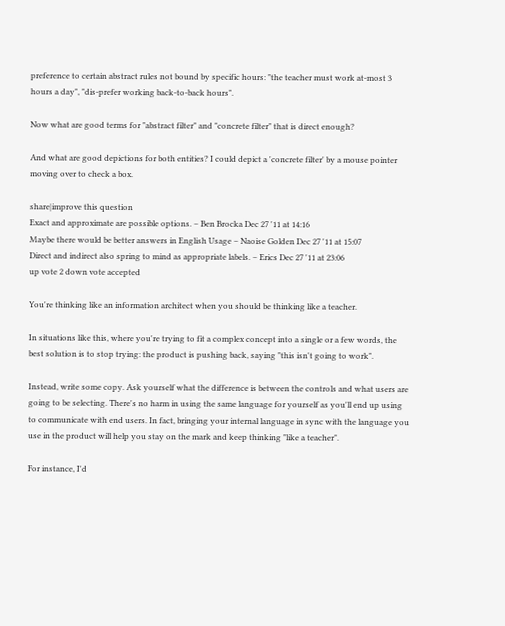preference to certain abstract rules not bound by specific hours: "the teacher must work at-most 3 hours a day", "dis-prefer working back-to-back hours".

Now what are good terms for "abstract filter" and "concrete filter" that is direct enough?

And what are good depictions for both entities? I could depict a 'concrete filter' by a mouse pointer moving over to check a box.

share|improve this question
Exact and approximate are possible options. – Ben Brocka Dec 27 '11 at 14:16
Maybe there would be better answers in English Usage – Naoise Golden Dec 27 '11 at 15:07
Direct and indirect also spring to mind as appropriate labels. – Erics Dec 27 '11 at 23:06
up vote 2 down vote accepted

You're thinking like an information architect when you should be thinking like a teacher.

In situations like this, where you're trying to fit a complex concept into a single or a few words, the best solution is to stop trying: the product is pushing back, saying "this isn't going to work".

Instead, write some copy. Ask yourself what the difference is between the controls and what users are going to be selecting. There's no harm in using the same language for yourself as you'll end up using to communicate with end users. In fact, bringing your internal language in sync with the language you use in the product will help you stay on the mark and keep thinking "like a teacher".

For instance, I'd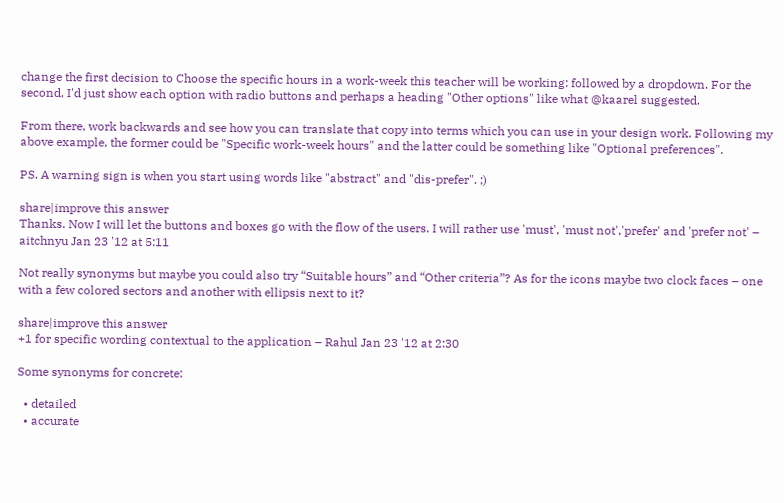change the first decision to Choose the specific hours in a work-week this teacher will be working: followed by a dropdown. For the second, I'd just show each option with radio buttons and perhaps a heading "Other options" like what @kaarel suggested.

From there, work backwards and see how you can translate that copy into terms which you can use in your design work. Following my above example, the former could be "Specific work-week hours" and the latter could be something like "Optional preferences".

PS. A warning sign is when you start using words like "abstract" and "dis-prefer". ;)

share|improve this answer
Thanks. Now I will let the buttons and boxes go with the flow of the users. I will rather use 'must', 'must not','prefer' and 'prefer not' – aitchnyu Jan 23 '12 at 5:11

Not really synonyms but maybe you could also try “Suitable hours” and “Other criteria”? As for the icons maybe two clock faces – one with a few colored sectors and another with ellipsis next to it?

share|improve this answer
+1 for specific wording contextual to the application – Rahul Jan 23 '12 at 2:30

Some synonyms for concrete:

  • detailed
  • accurate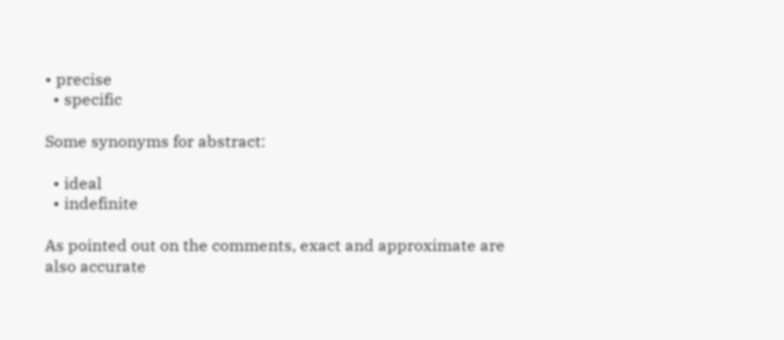• precise
  • specific

Some synonyms for abstract:

  • ideal
  • indefinite

As pointed out on the comments, exact and approximate are also accurate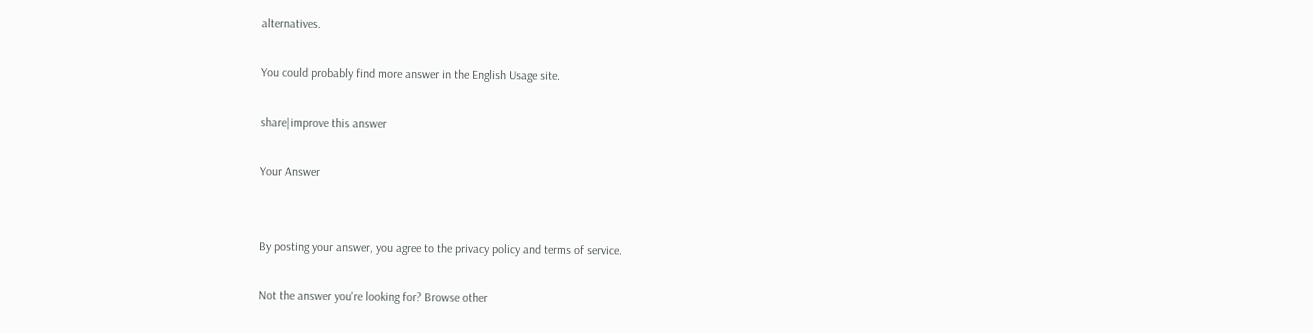alternatives.

You could probably find more answer in the English Usage site.

share|improve this answer

Your Answer


By posting your answer, you agree to the privacy policy and terms of service.

Not the answer you're looking for? Browse other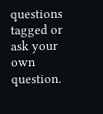questions tagged or ask your own question.